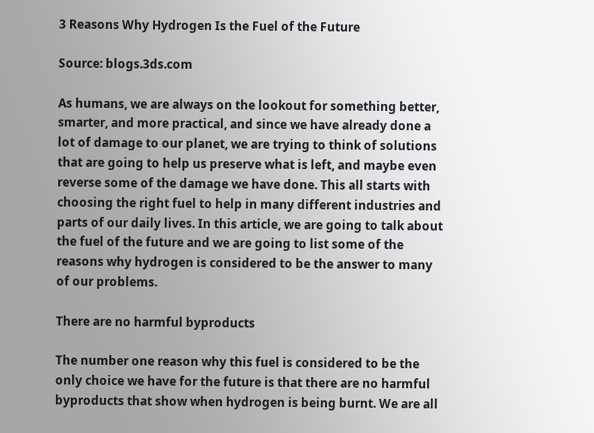3 Reasons Why Hydrogen Is the Fuel of the Future

Source: blogs.3ds.com

As humans, we are always on the lookout for something better, smarter, and more practical, and since we have already done a lot of damage to our planet, we are trying to think of solutions that are going to help us preserve what is left, and maybe even reverse some of the damage we have done. This all starts with choosing the right fuel to help in many different industries and parts of our daily lives. In this article, we are going to talk about the fuel of the future and we are going to list some of the reasons why hydrogen is considered to be the answer to many of our problems.

There are no harmful byproducts

The number one reason why this fuel is considered to be the only choice we have for the future is that there are no harmful byproducts that show when hydrogen is being burnt. We are all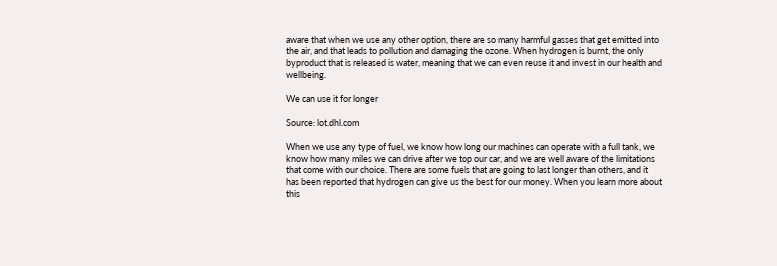aware that when we use any other option, there are so many harmful gasses that get emitted into the air, and that leads to pollution and damaging the ozone. When hydrogen is burnt, the only byproduct that is released is water, meaning that we can even reuse it and invest in our health and wellbeing.

We can use it for longer

Source: lot.dhl.com

When we use any type of fuel, we know how long our machines can operate with a full tank, we know how many miles we can drive after we top our car, and we are well aware of the limitations that come with our choice. There are some fuels that are going to last longer than others, and it has been reported that hydrogen can give us the best for our money. When you learn more about this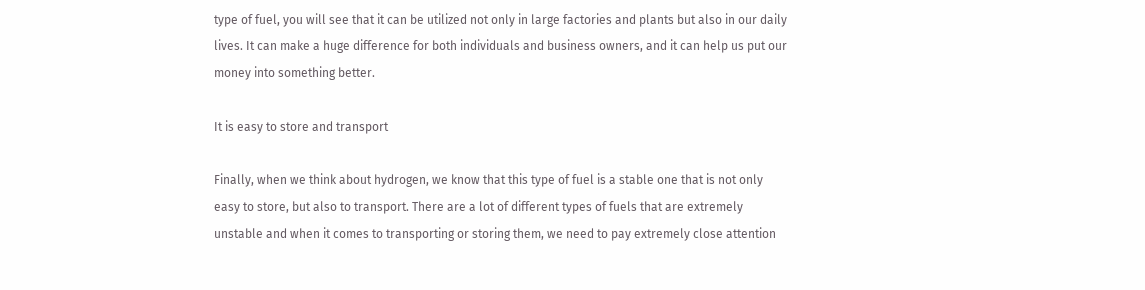type of fuel, you will see that it can be utilized not only in large factories and plants but also in our daily lives. It can make a huge difference for both individuals and business owners, and it can help us put our money into something better.

It is easy to store and transport

Finally, when we think about hydrogen, we know that this type of fuel is a stable one that is not only easy to store, but also to transport. There are a lot of different types of fuels that are extremely unstable and when it comes to transporting or storing them, we need to pay extremely close attention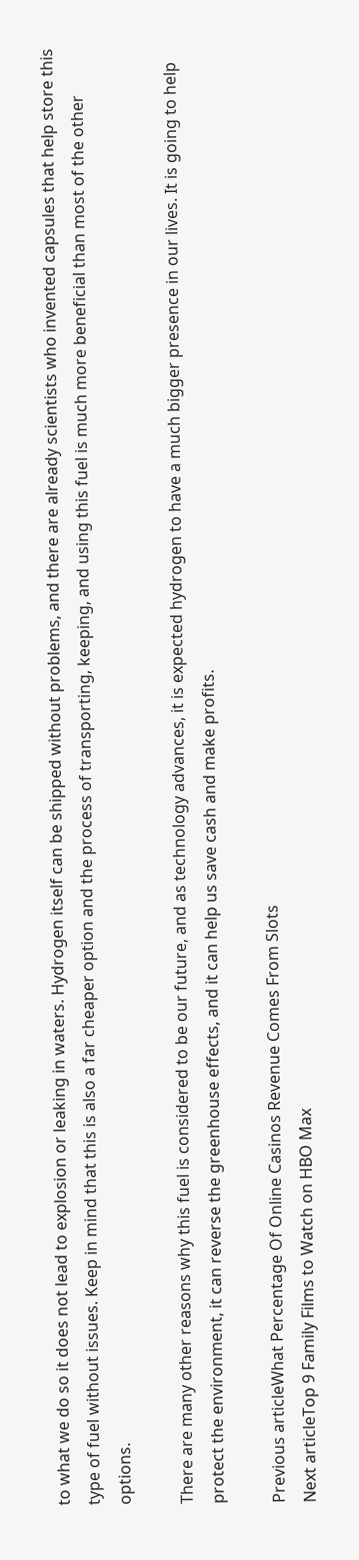to what we do so it does not lead to explosion or leaking in waters. Hydrogen itself can be shipped without problems, and there are already scientists who invented capsules that help store this type of fuel without issues. Keep in mind that this is also a far cheaper option and the process of transporting, keeping, and using this fuel is much more beneficial than most of the other options.

There are many other reasons why this fuel is considered to be our future, and as technology advances, it is expected hydrogen to have a much bigger presence in our lives. It is going to help protect the environment, it can reverse the greenhouse effects, and it can help us save cash and make profits.

Previous articleWhat Percentage Of Online Casinos Revenue Comes From Slots
Next articleTop 9 Family Films to Watch on HBO Max